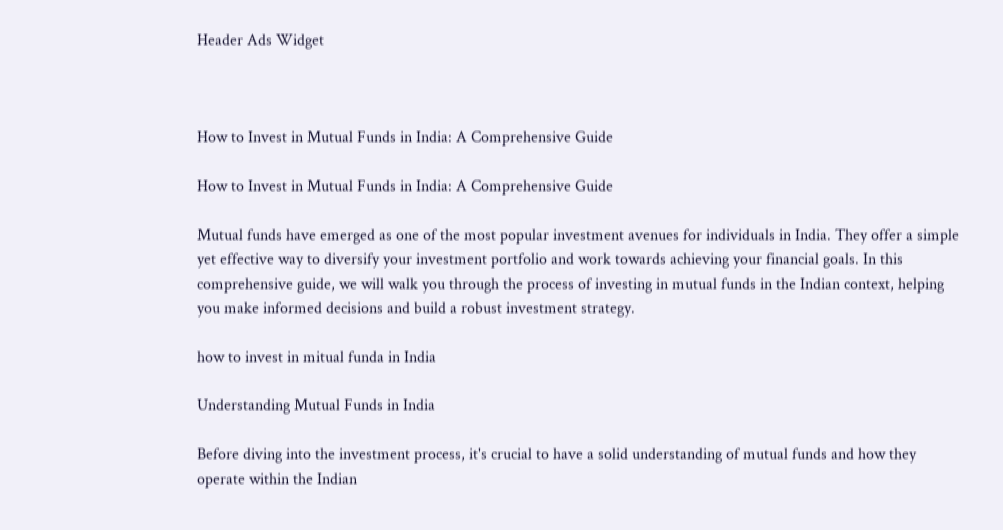Header Ads Widget



How to Invest in Mutual Funds in India: A Comprehensive Guide

How to Invest in Mutual Funds in India: A Comprehensive Guide

Mutual funds have emerged as one of the most popular investment avenues for individuals in India. They offer a simple yet effective way to diversify your investment portfolio and work towards achieving your financial goals. In this comprehensive guide, we will walk you through the process of investing in mutual funds in the Indian context, helping you make informed decisions and build a robust investment strategy.

how to invest in mitual funda in India

Understanding Mutual Funds in India

Before diving into the investment process, it's crucial to have a solid understanding of mutual funds and how they operate within the Indian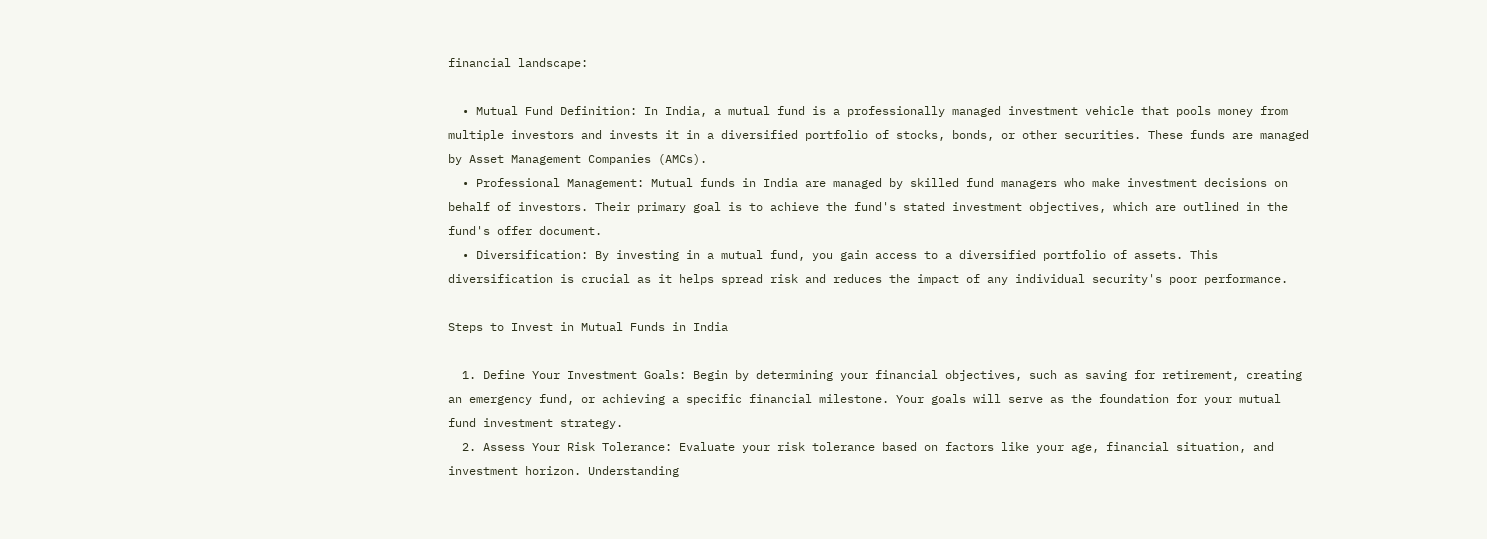financial landscape:

  • Mutual Fund Definition: In India, a mutual fund is a professionally managed investment vehicle that pools money from multiple investors and invests it in a diversified portfolio of stocks, bonds, or other securities. These funds are managed by Asset Management Companies (AMCs).
  • Professional Management: Mutual funds in India are managed by skilled fund managers who make investment decisions on behalf of investors. Their primary goal is to achieve the fund's stated investment objectives, which are outlined in the fund's offer document.
  • Diversification: By investing in a mutual fund, you gain access to a diversified portfolio of assets. This diversification is crucial as it helps spread risk and reduces the impact of any individual security's poor performance.

Steps to Invest in Mutual Funds in India

  1. Define Your Investment Goals: Begin by determining your financial objectives, such as saving for retirement, creating an emergency fund, or achieving a specific financial milestone. Your goals will serve as the foundation for your mutual fund investment strategy.
  2. Assess Your Risk Tolerance: Evaluate your risk tolerance based on factors like your age, financial situation, and investment horizon. Understanding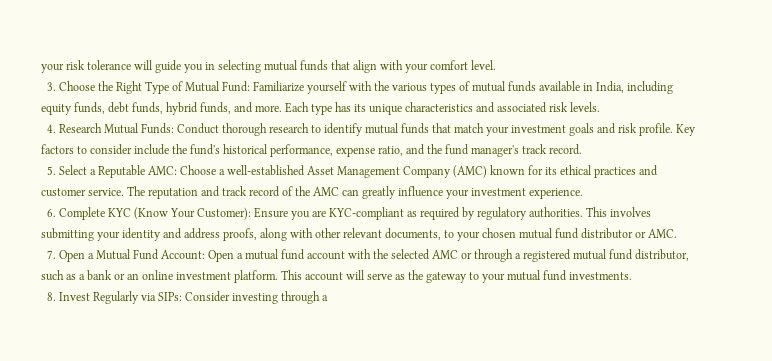your risk tolerance will guide you in selecting mutual funds that align with your comfort level.
  3. Choose the Right Type of Mutual Fund: Familiarize yourself with the various types of mutual funds available in India, including equity funds, debt funds, hybrid funds, and more. Each type has its unique characteristics and associated risk levels.
  4. Research Mutual Funds: Conduct thorough research to identify mutual funds that match your investment goals and risk profile. Key factors to consider include the fund's historical performance, expense ratio, and the fund manager's track record.
  5. Select a Reputable AMC: Choose a well-established Asset Management Company (AMC) known for its ethical practices and customer service. The reputation and track record of the AMC can greatly influence your investment experience.
  6. Complete KYC (Know Your Customer): Ensure you are KYC-compliant as required by regulatory authorities. This involves submitting your identity and address proofs, along with other relevant documents, to your chosen mutual fund distributor or AMC.
  7. Open a Mutual Fund Account: Open a mutual fund account with the selected AMC or through a registered mutual fund distributor, such as a bank or an online investment platform. This account will serve as the gateway to your mutual fund investments.
  8. Invest Regularly via SIPs: Consider investing through a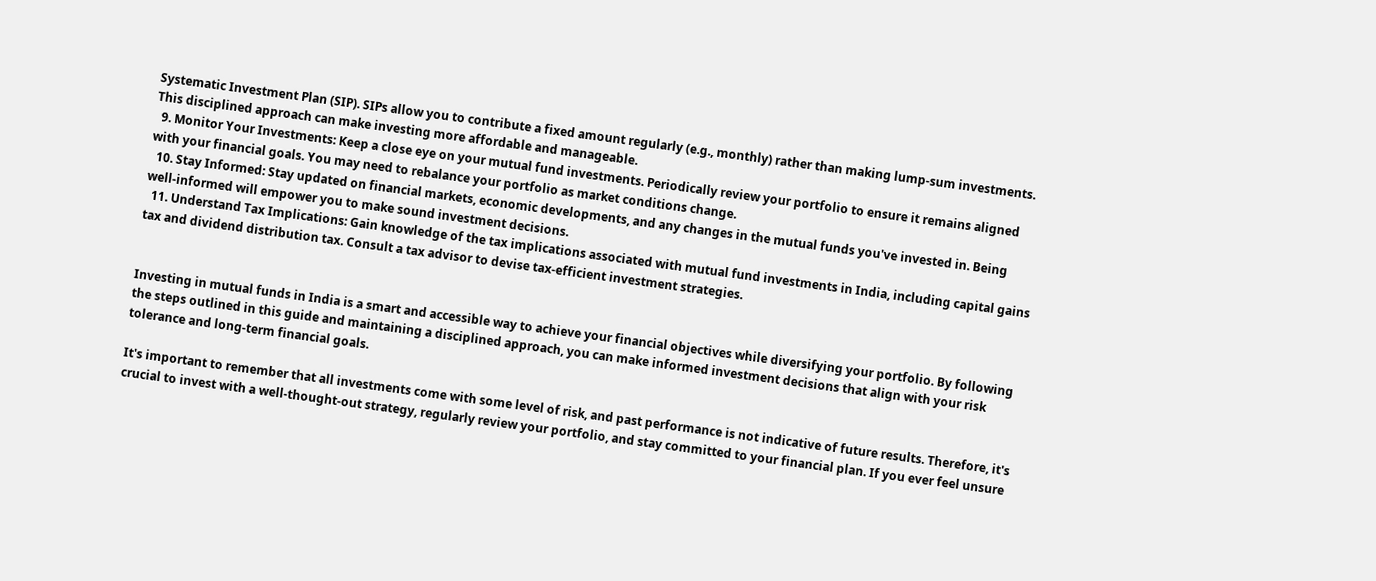Systematic Investment Plan (SIP). SIPs allow you to contribute a fixed amount regularly (e.g., monthly) rather than making lump-sum investments. This disciplined approach can make investing more affordable and manageable.
  9. Monitor Your Investments: Keep a close eye on your mutual fund investments. Periodically review your portfolio to ensure it remains aligned with your financial goals. You may need to rebalance your portfolio as market conditions change.
  10. Stay Informed: Stay updated on financial markets, economic developments, and any changes in the mutual funds you've invested in. Being well-informed will empower you to make sound investment decisions.
  11. Understand Tax Implications: Gain knowledge of the tax implications associated with mutual fund investments in India, including capital gains tax and dividend distribution tax. Consult a tax advisor to devise tax-efficient investment strategies.


Investing in mutual funds in India is a smart and accessible way to achieve your financial objectives while diversifying your portfolio. By following the steps outlined in this guide and maintaining a disciplined approach, you can make informed investment decisions that align with your risk tolerance and long-term financial goals.

It's important to remember that all investments come with some level of risk, and past performance is not indicative of future results. Therefore, it's crucial to invest with a well-thought-out strategy, regularly review your portfolio, and stay committed to your financial plan. If you ever feel unsure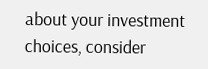about your investment choices, consider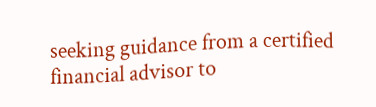seeking guidance from a certified financial advisor to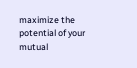maximize the potential of your mutual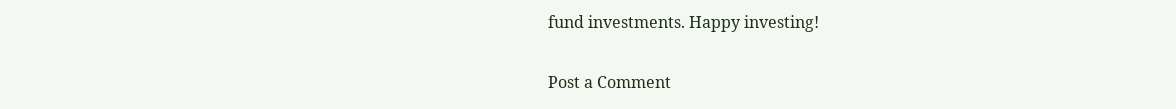fund investments. Happy investing!

Post a Comment